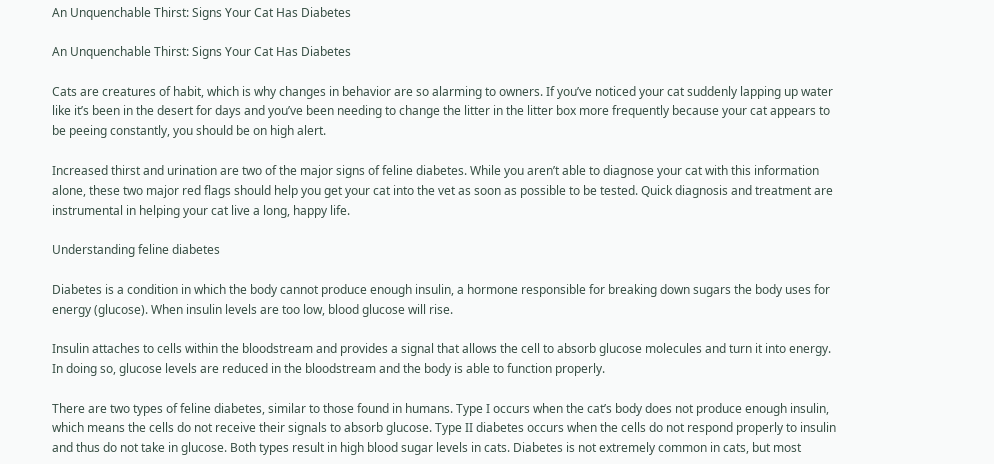An Unquenchable Thirst: Signs Your Cat Has Diabetes

An Unquenchable Thirst: Signs Your Cat Has Diabetes

Cats are creatures of habit, which is why changes in behavior are so alarming to owners. If you’ve noticed your cat suddenly lapping up water like it’s been in the desert for days and you’ve been needing to change the litter in the litter box more frequently because your cat appears to be peeing constantly, you should be on high alert.

Increased thirst and urination are two of the major signs of feline diabetes. While you aren’t able to diagnose your cat with this information alone, these two major red flags should help you get your cat into the vet as soon as possible to be tested. Quick diagnosis and treatment are instrumental in helping your cat live a long, happy life.

Understanding feline diabetes

Diabetes is a condition in which the body cannot produce enough insulin, a hormone responsible for breaking down sugars the body uses for energy (glucose). When insulin levels are too low, blood glucose will rise.

Insulin attaches to cells within the bloodstream and provides a signal that allows the cell to absorb glucose molecules and turn it into energy. In doing so, glucose levels are reduced in the bloodstream and the body is able to function properly.

There are two types of feline diabetes, similar to those found in humans. Type I occurs when the cat’s body does not produce enough insulin, which means the cells do not receive their signals to absorb glucose. Type II diabetes occurs when the cells do not respond properly to insulin and thus do not take in glucose. Both types result in high blood sugar levels in cats. Diabetes is not extremely common in cats, but most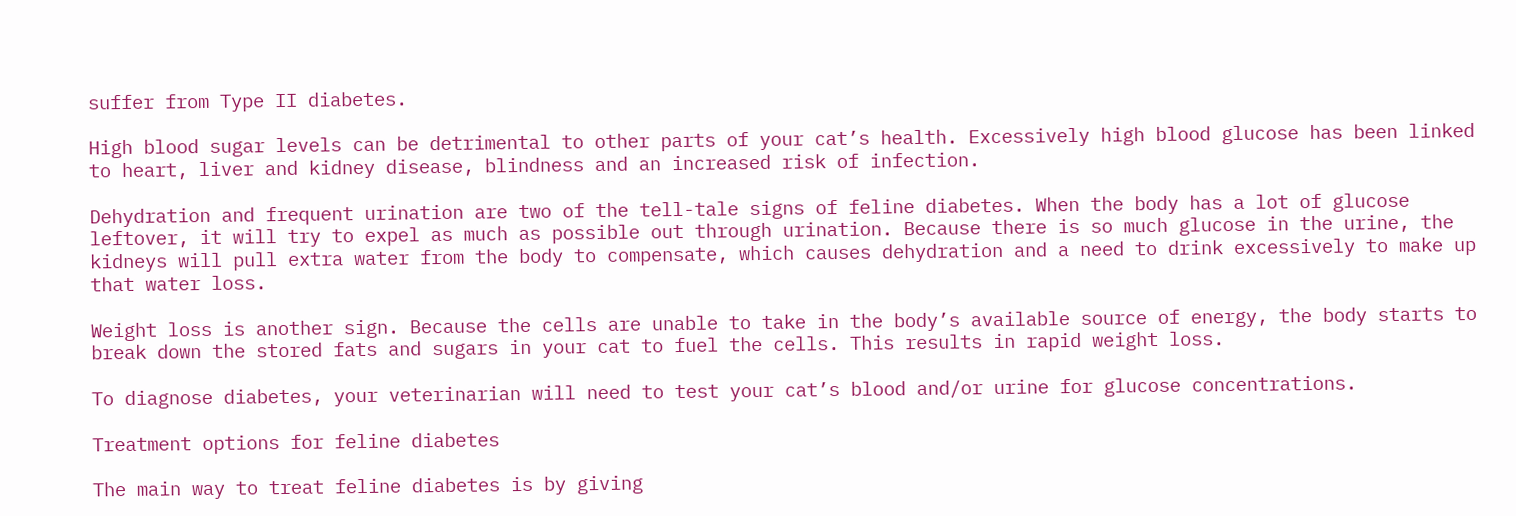suffer from Type II diabetes.

High blood sugar levels can be detrimental to other parts of your cat’s health. Excessively high blood glucose has been linked to heart, liver and kidney disease, blindness and an increased risk of infection.

Dehydration and frequent urination are two of the tell-tale signs of feline diabetes. When the body has a lot of glucose leftover, it will try to expel as much as possible out through urination. Because there is so much glucose in the urine, the kidneys will pull extra water from the body to compensate, which causes dehydration and a need to drink excessively to make up that water loss.

Weight loss is another sign. Because the cells are unable to take in the body’s available source of energy, the body starts to break down the stored fats and sugars in your cat to fuel the cells. This results in rapid weight loss.

To diagnose diabetes, your veterinarian will need to test your cat’s blood and/or urine for glucose concentrations.

Treatment options for feline diabetes

The main way to treat feline diabetes is by giving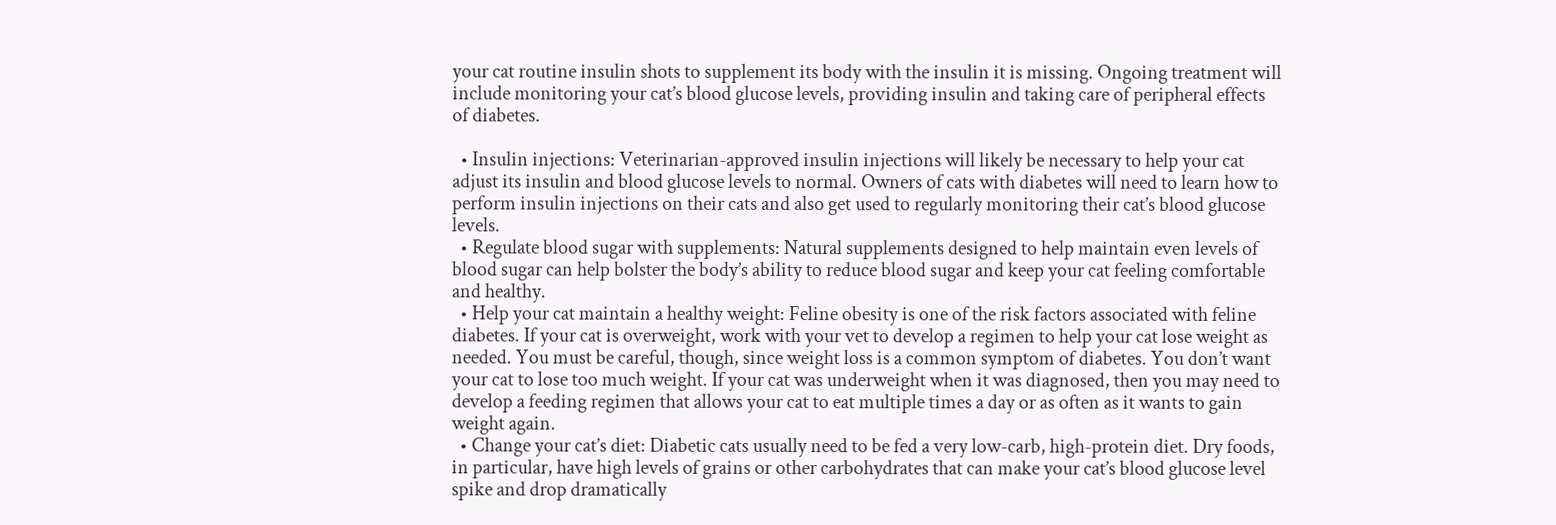your cat routine insulin shots to supplement its body with the insulin it is missing. Ongoing treatment will include monitoring your cat’s blood glucose levels, providing insulin and taking care of peripheral effects of diabetes.

  • Insulin injections: Veterinarian-approved insulin injections will likely be necessary to help your cat adjust its insulin and blood glucose levels to normal. Owners of cats with diabetes will need to learn how to perform insulin injections on their cats and also get used to regularly monitoring their cat’s blood glucose levels.
  • Regulate blood sugar with supplements: Natural supplements designed to help maintain even levels of blood sugar can help bolster the body’s ability to reduce blood sugar and keep your cat feeling comfortable and healthy.
  • Help your cat maintain a healthy weight: Feline obesity is one of the risk factors associated with feline diabetes. If your cat is overweight, work with your vet to develop a regimen to help your cat lose weight as needed. You must be careful, though, since weight loss is a common symptom of diabetes. You don’t want your cat to lose too much weight. If your cat was underweight when it was diagnosed, then you may need to develop a feeding regimen that allows your cat to eat multiple times a day or as often as it wants to gain weight again.
  • Change your cat’s diet: Diabetic cats usually need to be fed a very low-carb, high-protein diet. Dry foods, in particular, have high levels of grains or other carbohydrates that can make your cat’s blood glucose level spike and drop dramatically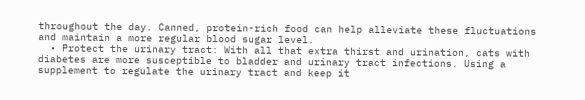throughout the day. Canned, protein-rich food can help alleviate these fluctuations and maintain a more regular blood sugar level.
  • Protect the urinary tract: With all that extra thirst and urination, cats with diabetes are more susceptible to bladder and urinary tract infections. Using a supplement to regulate the urinary tract and keep it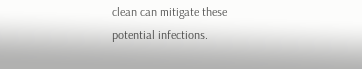clean can mitigate these potential infections.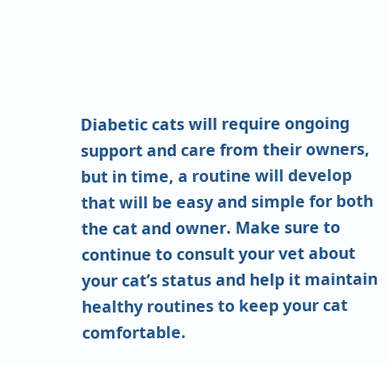Diabetic cats will require ongoing support and care from their owners, but in time, a routine will develop that will be easy and simple for both the cat and owner. Make sure to continue to consult your vet about your cat’s status and help it maintain healthy routines to keep your cat comfortable.